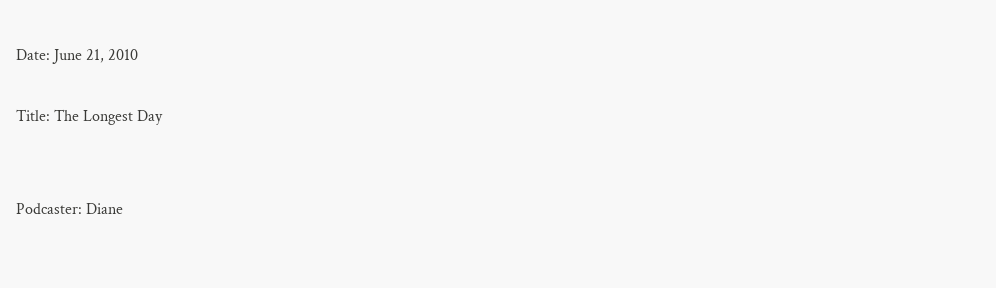Date: June 21, 2010

Title: The Longest Day


Podcaster: Diane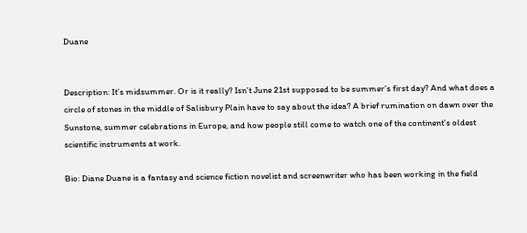Duane


Description: It’s midsummer. Or is it really? Isn’t June 21st supposed to be summer’s first day? And what does a circle of stones in the middle of Salisbury Plain have to say about the idea? A brief rumination on dawn over the Sunstone, summer celebrations in Europe, and how people still come to watch one of the continent’s oldest scientific instruments at work.

Bio: Diane Duane is a fantasy and science fiction novelist and screenwriter who has been working in the field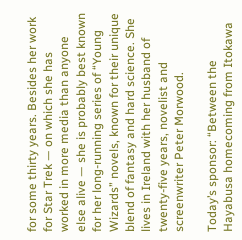for some thirty years. Besides her work for Star Trek — on which she has worked in more media than anyone else alive — she is probably best known for her long-running series of “Young Wizards” novels, known for their unique blend of fantasy and hard science. She lives in Ireland with her husband of twenty-five years, novelist and screenwriter Peter Morwood.

Today’s sponsor: “Between the Hayabusa homecoming from Itokawa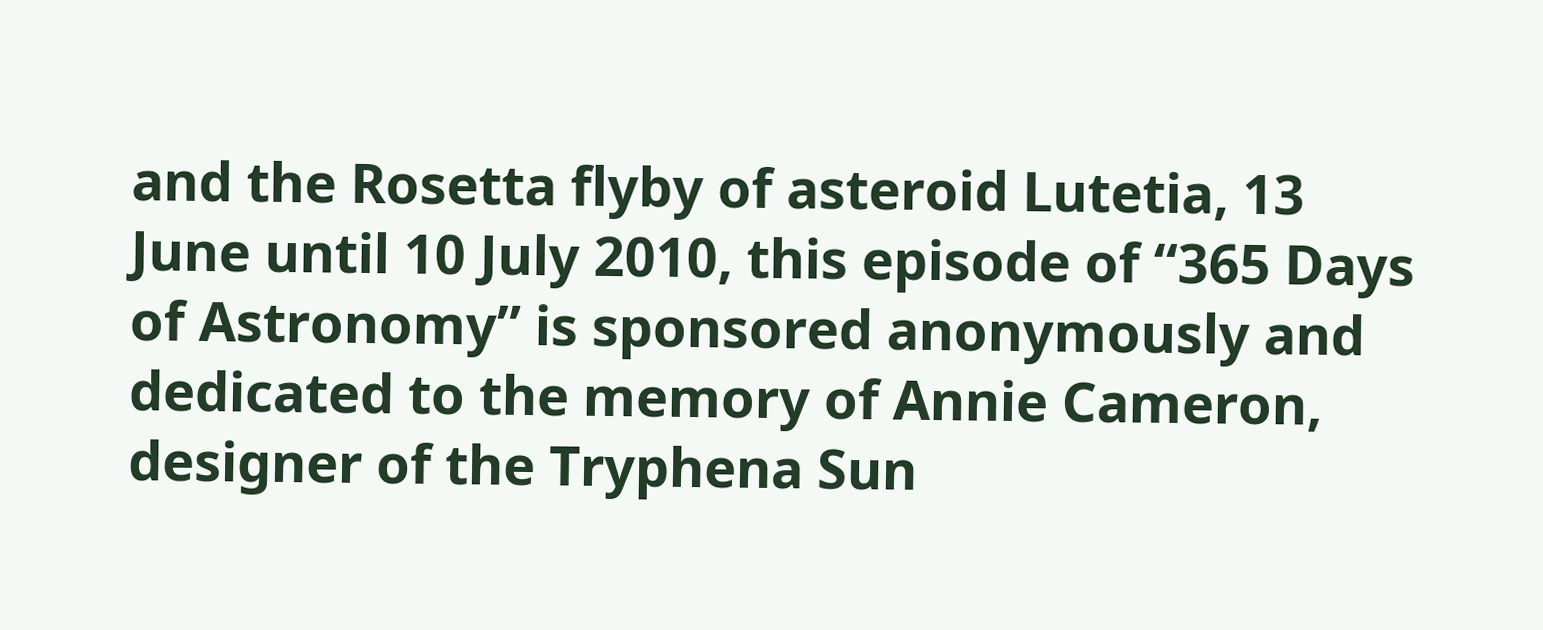and the Rosetta flyby of asteroid Lutetia, 13 June until 10 July 2010, this episode of “365 Days of Astronomy” is sponsored anonymously and dedicated to the memory of Annie Cameron, designer of the Tryphena Sun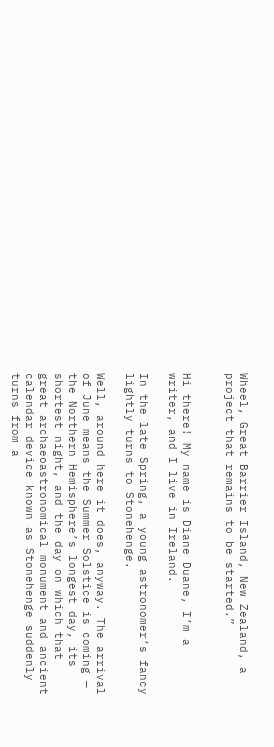Wheel, Great Barrier Island, New Zealand, a project that remains to be started.”


Hi there! My name is Diane Duane, I’m a writer, and I live in Ireland.

In the late Spring, a young astronomer’s fancy lightly turns to Stonehenge.

Well, around here it does, anyway. The arrival of June means the Summer Solstice is coming — the Northern Hemisphere’s longest day, its shortest night, and the day on which that great archaeoastronomical monument and ancient calendar device known as Stonehenge suddenly turns from a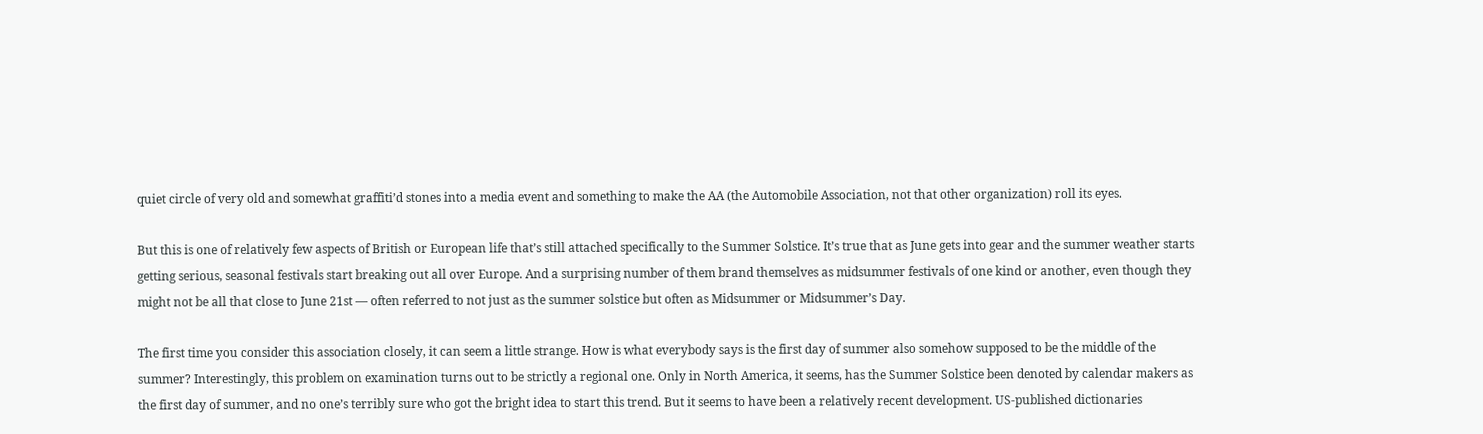quiet circle of very old and somewhat graffiti’d stones into a media event and something to make the AA (the Automobile Association, not that other organization) roll its eyes.

But this is one of relatively few aspects of British or European life that’s still attached specifically to the Summer Solstice. It’s true that as June gets into gear and the summer weather starts getting serious, seasonal festivals start breaking out all over Europe. And a surprising number of them brand themselves as midsummer festivals of one kind or another, even though they might not be all that close to June 21st — often referred to not just as the summer solstice but often as Midsummer or Midsummer’s Day.

The first time you consider this association closely, it can seem a little strange. How is what everybody says is the first day of summer also somehow supposed to be the middle of the summer? Interestingly, this problem on examination turns out to be strictly a regional one. Only in North America, it seems, has the Summer Solstice been denoted by calendar makers as the first day of summer, and no one’s terribly sure who got the bright idea to start this trend. But it seems to have been a relatively recent development. US-published dictionaries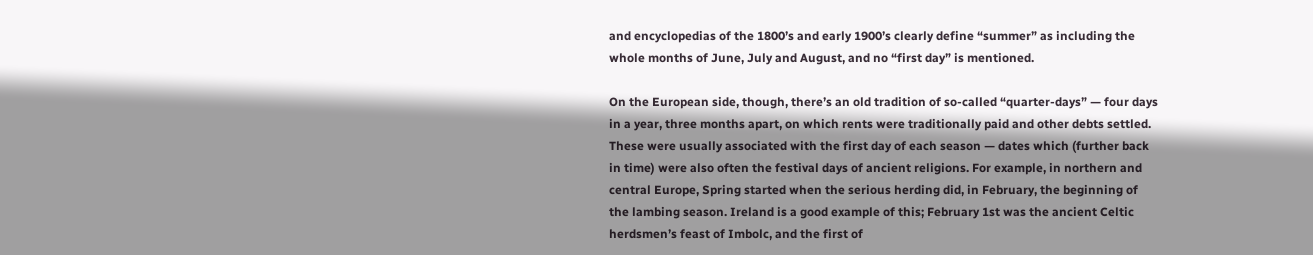and encyclopedias of the 1800’s and early 1900’s clearly define “summer” as including the whole months of June, July and August, and no “first day” is mentioned.

On the European side, though, there’s an old tradition of so-called “quarter-days” — four days in a year, three months apart, on which rents were traditionally paid and other debts settled. These were usually associated with the first day of each season — dates which (further back in time) were also often the festival days of ancient religions. For example, in northern and central Europe, Spring started when the serious herding did, in February, the beginning of the lambing season. Ireland is a good example of this; February 1st was the ancient Celtic herdsmen’s feast of Imbolc, and the first of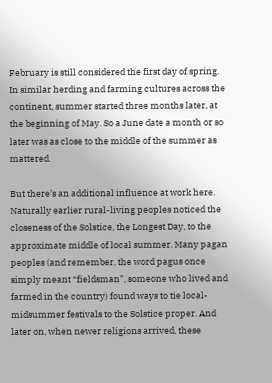February is still considered the first day of spring. In similar herding and farming cultures across the continent, summer started three months later, at the beginning of May. So a June date a month or so later was as close to the middle of the summer as mattered.

But there’s an additional influence at work here. Naturally earlier rural-living peoples noticed the closeness of the Solstice, the Longest Day, to the approximate middle of local summer. Many pagan peoples (and remember, the word pagus once simply meant “fieldsman”, someone who lived and farmed in the country) found ways to tie local-midsummer festivals to the Solstice proper. And later on, when newer religions arrived, these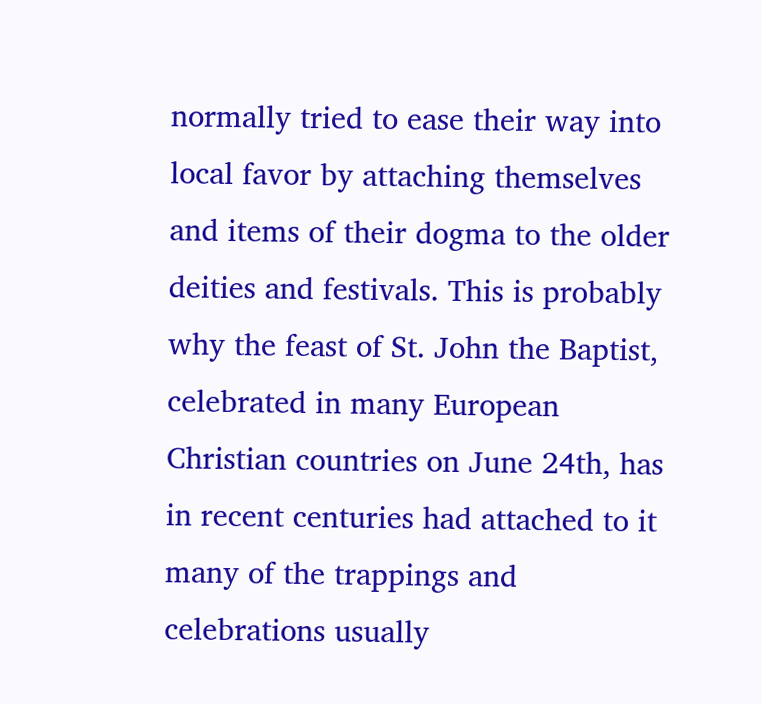normally tried to ease their way into local favor by attaching themselves and items of their dogma to the older deities and festivals. This is probably why the feast of St. John the Baptist, celebrated in many European Christian countries on June 24th, has in recent centuries had attached to it many of the trappings and celebrations usually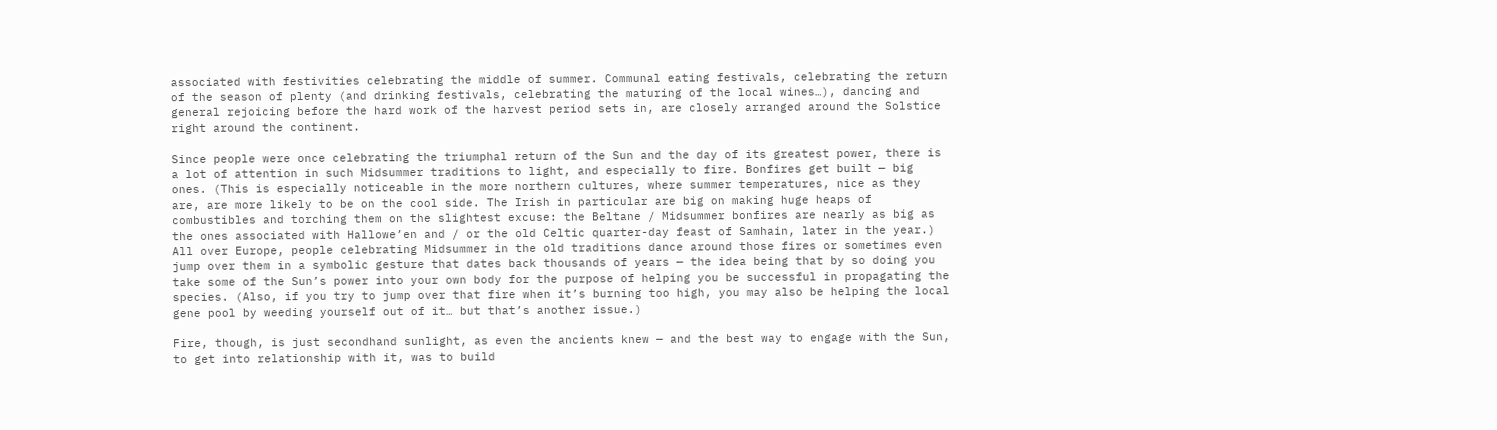associated with festivities celebrating the middle of summer. Communal eating festivals, celebrating the return of the season of plenty (and drinking festivals, celebrating the maturing of the local wines…), dancing and general rejoicing before the hard work of the harvest period sets in, are closely arranged around the Solstice right around the continent.

Since people were once celebrating the triumphal return of the Sun and the day of its greatest power, there is a lot of attention in such Midsummer traditions to light, and especially to fire. Bonfires get built — big ones. (This is especially noticeable in the more northern cultures, where summer temperatures, nice as they are, are more likely to be on the cool side. The Irish in particular are big on making huge heaps of combustibles and torching them on the slightest excuse: the Beltane / Midsummer bonfires are nearly as big as the ones associated with Hallowe’en and / or the old Celtic quarter-day feast of Samhain, later in the year.) All over Europe, people celebrating Midsummer in the old traditions dance around those fires or sometimes even jump over them in a symbolic gesture that dates back thousands of years — the idea being that by so doing you take some of the Sun’s power into your own body for the purpose of helping you be successful in propagating the species. (Also, if you try to jump over that fire when it’s burning too high, you may also be helping the local gene pool by weeding yourself out of it… but that’s another issue.)

Fire, though, is just secondhand sunlight, as even the ancients knew — and the best way to engage with the Sun, to get into relationship with it, was to build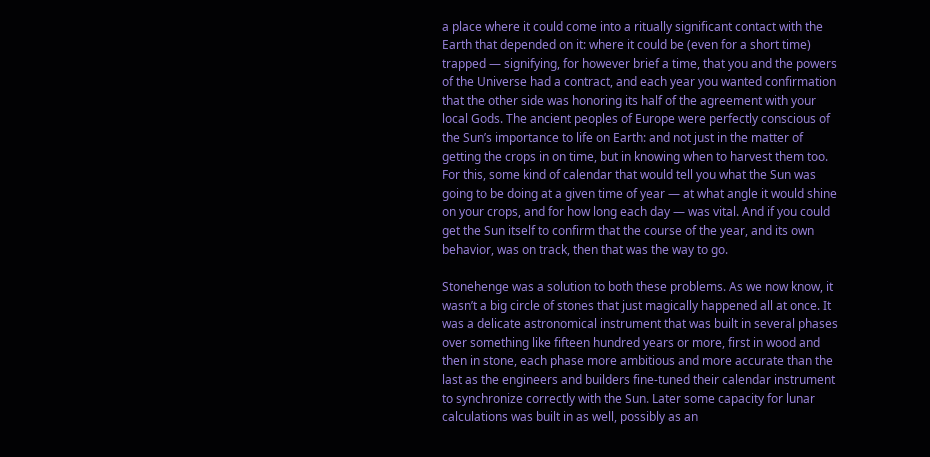a place where it could come into a ritually significant contact with the Earth that depended on it: where it could be (even for a short time) trapped — signifying, for however brief a time, that you and the powers of the Universe had a contract, and each year you wanted confirmation that the other side was honoring its half of the agreement with your local Gods. The ancient peoples of Europe were perfectly conscious of the Sun’s importance to life on Earth: and not just in the matter of getting the crops in on time, but in knowing when to harvest them too. For this, some kind of calendar that would tell you what the Sun was going to be doing at a given time of year — at what angle it would shine on your crops, and for how long each day — was vital. And if you could get the Sun itself to confirm that the course of the year, and its own behavior, was on track, then that was the way to go.

Stonehenge was a solution to both these problems. As we now know, it wasn’t a big circle of stones that just magically happened all at once. It was a delicate astronomical instrument that was built in several phases over something like fifteen hundred years or more, first in wood and then in stone, each phase more ambitious and more accurate than the last as the engineers and builders fine-tuned their calendar instrument to synchronize correctly with the Sun. Later some capacity for lunar calculations was built in as well, possibly as an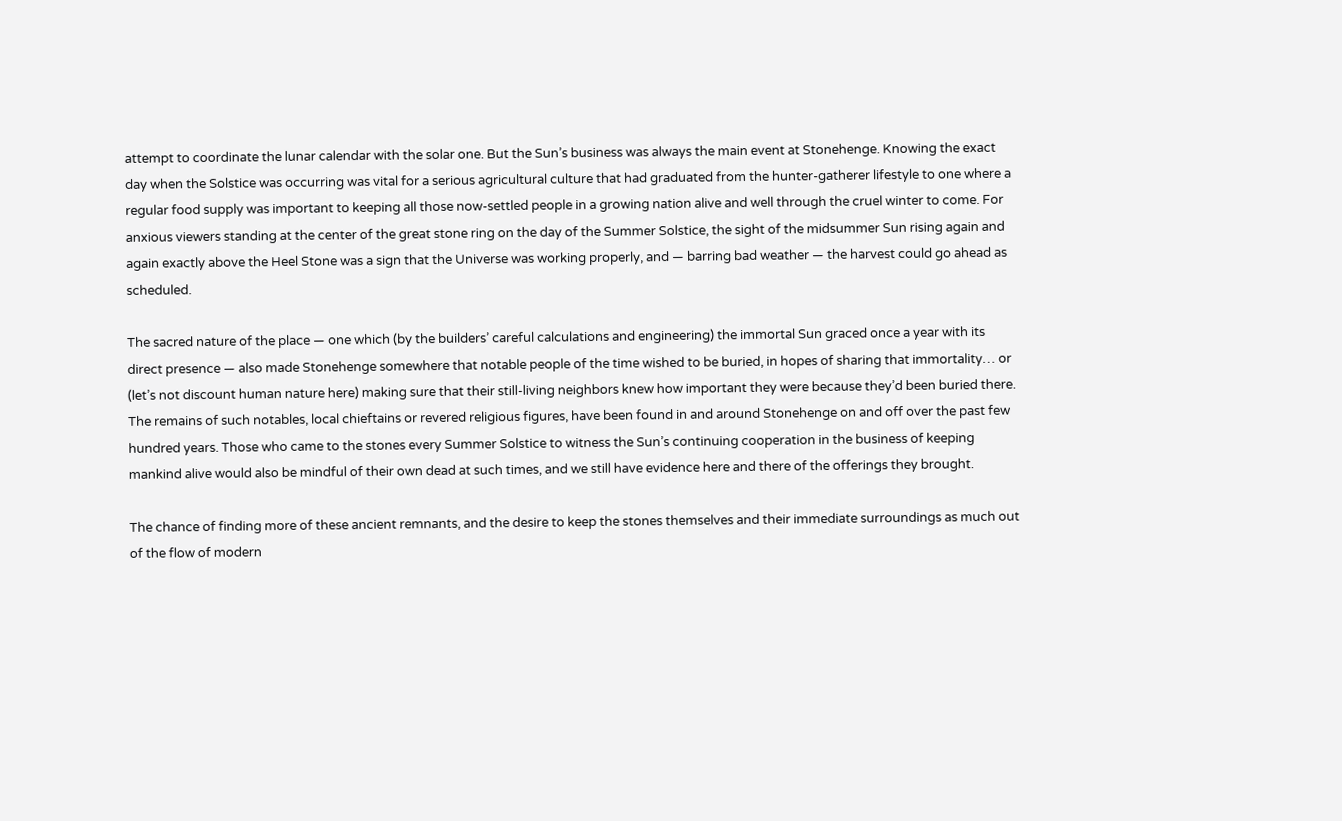attempt to coordinate the lunar calendar with the solar one. But the Sun’s business was always the main event at Stonehenge. Knowing the exact day when the Solstice was occurring was vital for a serious agricultural culture that had graduated from the hunter-gatherer lifestyle to one where a regular food supply was important to keeping all those now-settled people in a growing nation alive and well through the cruel winter to come. For anxious viewers standing at the center of the great stone ring on the day of the Summer Solstice, the sight of the midsummer Sun rising again and again exactly above the Heel Stone was a sign that the Universe was working properly, and — barring bad weather — the harvest could go ahead as scheduled.

The sacred nature of the place — one which (by the builders’ careful calculations and engineering) the immortal Sun graced once a year with its direct presence — also made Stonehenge somewhere that notable people of the time wished to be buried, in hopes of sharing that immortality… or (let’s not discount human nature here) making sure that their still-living neighbors knew how important they were because they’d been buried there. The remains of such notables, local chieftains or revered religious figures, have been found in and around Stonehenge on and off over the past few hundred years. Those who came to the stones every Summer Solstice to witness the Sun’s continuing cooperation in the business of keeping mankind alive would also be mindful of their own dead at such times, and we still have evidence here and there of the offerings they brought.

The chance of finding more of these ancient remnants, and the desire to keep the stones themselves and their immediate surroundings as much out of the flow of modern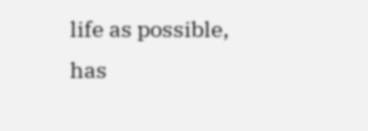life as possible, has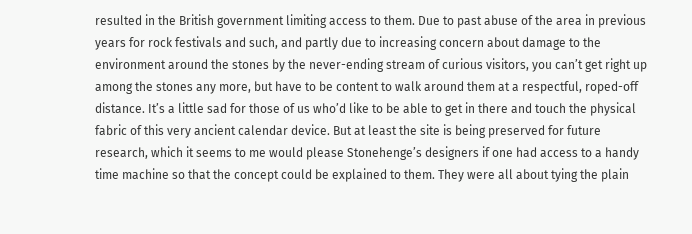resulted in the British government limiting access to them. Due to past abuse of the area in previous years for rock festivals and such, and partly due to increasing concern about damage to the environment around the stones by the never-ending stream of curious visitors, you can’t get right up among the stones any more, but have to be content to walk around them at a respectful, roped-off distance. It’s a little sad for those of us who’d like to be able to get in there and touch the physical fabric of this very ancient calendar device. But at least the site is being preserved for future research, which it seems to me would please Stonehenge’s designers if one had access to a handy time machine so that the concept could be explained to them. They were all about tying the plain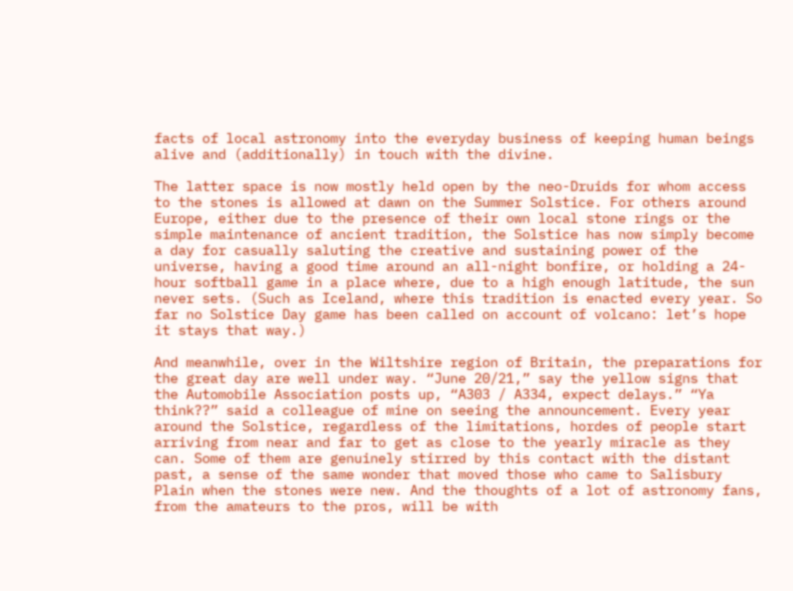facts of local astronomy into the everyday business of keeping human beings alive and (additionally) in touch with the divine.

The latter space is now mostly held open by the neo-Druids for whom access to the stones is allowed at dawn on the Summer Solstice. For others around Europe, either due to the presence of their own local stone rings or the simple maintenance of ancient tradition, the Solstice has now simply become a day for casually saluting the creative and sustaining power of the universe, having a good time around an all-night bonfire, or holding a 24-hour softball game in a place where, due to a high enough latitude, the sun never sets. (Such as Iceland, where this tradition is enacted every year. So far no Solstice Day game has been called on account of volcano: let’s hope it stays that way.)

And meanwhile, over in the Wiltshire region of Britain, the preparations for the great day are well under way. “June 20/21,” say the yellow signs that the Automobile Association posts up, “A303 / A334, expect delays.” “Ya think??” said a colleague of mine on seeing the announcement. Every year around the Solstice, regardless of the limitations, hordes of people start arriving from near and far to get as close to the yearly miracle as they can. Some of them are genuinely stirred by this contact with the distant past, a sense of the same wonder that moved those who came to Salisbury Plain when the stones were new. And the thoughts of a lot of astronomy fans, from the amateurs to the pros, will be with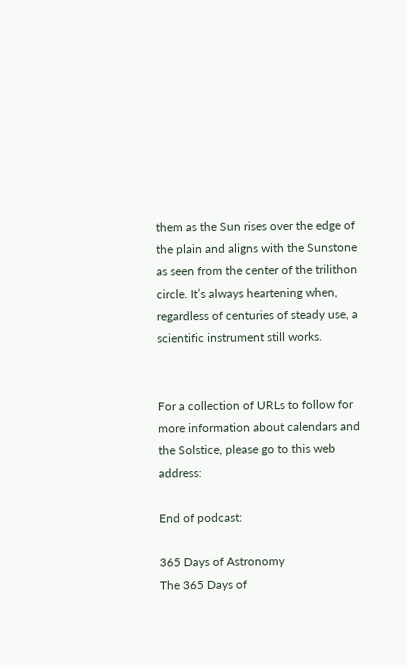them as the Sun rises over the edge of the plain and aligns with the Sunstone as seen from the center of the trilithon circle. It’s always heartening when, regardless of centuries of steady use, a scientific instrument still works.


For a collection of URLs to follow for more information about calendars and the Solstice, please go to this web address:

End of podcast:

365 Days of Astronomy
The 365 Days of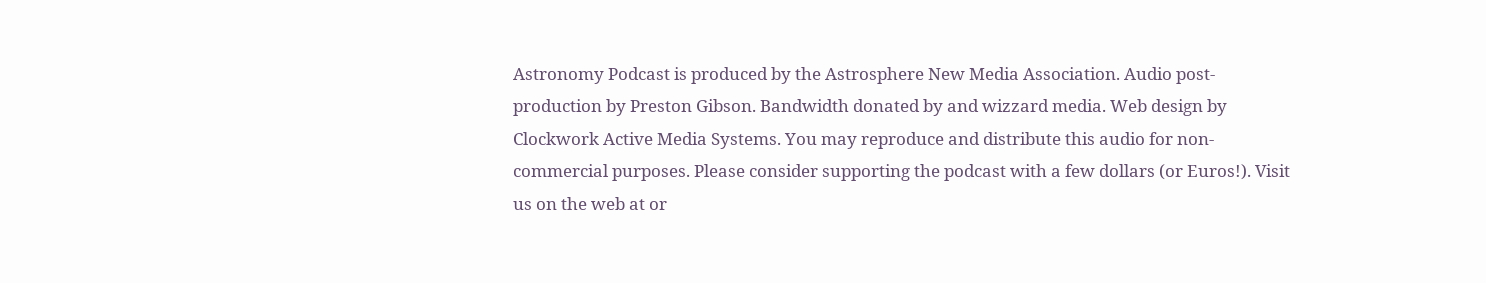Astronomy Podcast is produced by the Astrosphere New Media Association. Audio post-production by Preston Gibson. Bandwidth donated by and wizzard media. Web design by Clockwork Active Media Systems. You may reproduce and distribute this audio for non-commercial purposes. Please consider supporting the podcast with a few dollars (or Euros!). Visit us on the web at or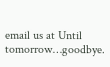email us at Until tomorrow…goodbye.